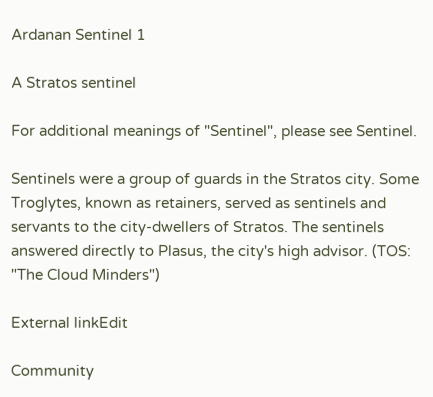Ardanan Sentinel 1

A Stratos sentinel

For additional meanings of "Sentinel", please see Sentinel.

Sentinels were a group of guards in the Stratos city. Some Troglytes, known as retainers, served as sentinels and servants to the city-dwellers of Stratos. The sentinels answered directly to Plasus, the city's high advisor. (TOS: "The Cloud Minders")

External linkEdit

Community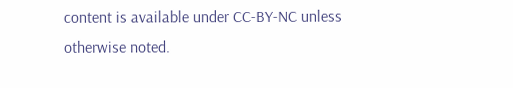content is available under CC-BY-NC unless otherwise noted.